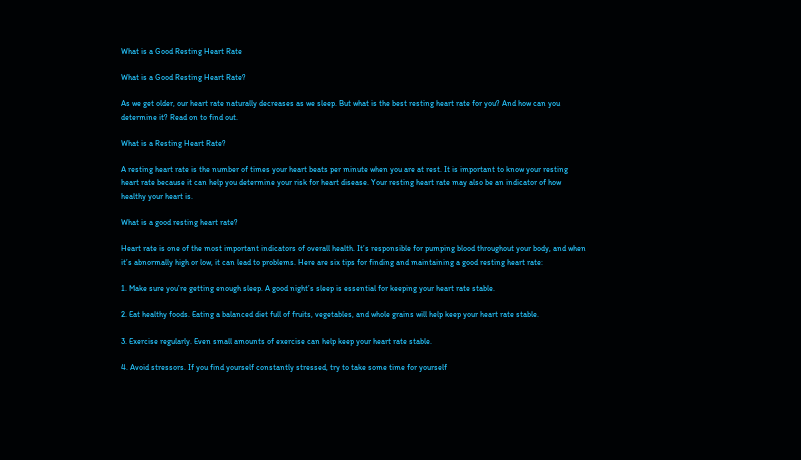What is a Good Resting Heart Rate

What is a Good Resting Heart Rate?

As we get older, our heart rate naturally decreases as we sleep. But what is the best resting heart rate for you? And how can you determine it? Read on to find out.

What is a Resting Heart Rate?

A resting heart rate is the number of times your heart beats per minute when you are at rest. It is important to know your resting heart rate because it can help you determine your risk for heart disease. Your resting heart rate may also be an indicator of how healthy your heart is.

What is a good resting heart rate?

Heart rate is one of the most important indicators of overall health. It’s responsible for pumping blood throughout your body, and when it’s abnormally high or low, it can lead to problems. Here are six tips for finding and maintaining a good resting heart rate:

1. Make sure you’re getting enough sleep. A good night’s sleep is essential for keeping your heart rate stable.

2. Eat healthy foods. Eating a balanced diet full of fruits, vegetables, and whole grains will help keep your heart rate stable.

3. Exercise regularly. Even small amounts of exercise can help keep your heart rate stable.

4. Avoid stressors. If you find yourself constantly stressed, try to take some time for yourself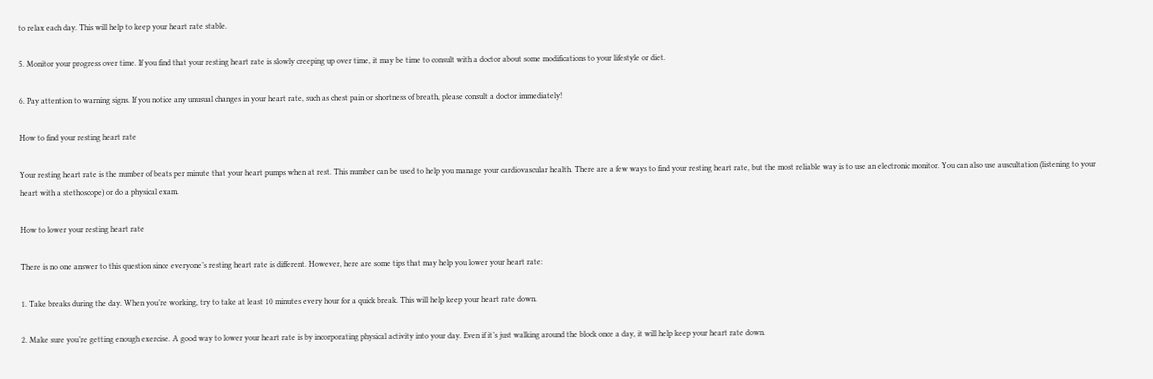to relax each day. This will help to keep your heart rate stable.

5. Monitor your progress over time. If you find that your resting heart rate is slowly creeping up over time, it may be time to consult with a doctor about some modifications to your lifestyle or diet.

6. Pay attention to warning signs. If you notice any unusual changes in your heart rate, such as chest pain or shortness of breath, please consult a doctor immediately!

How to find your resting heart rate

Your resting heart rate is the number of beats per minute that your heart pumps when at rest. This number can be used to help you manage your cardiovascular health. There are a few ways to find your resting heart rate, but the most reliable way is to use an electronic monitor. You can also use auscultation (listening to your heart with a stethoscope) or do a physical exam.

How to lower your resting heart rate

There is no one answer to this question since everyone’s resting heart rate is different. However, here are some tips that may help you lower your heart rate:

1. Take breaks during the day. When you’re working, try to take at least 10 minutes every hour for a quick break. This will help keep your heart rate down.

2. Make sure you’re getting enough exercise. A good way to lower your heart rate is by incorporating physical activity into your day. Even if it’s just walking around the block once a day, it will help keep your heart rate down.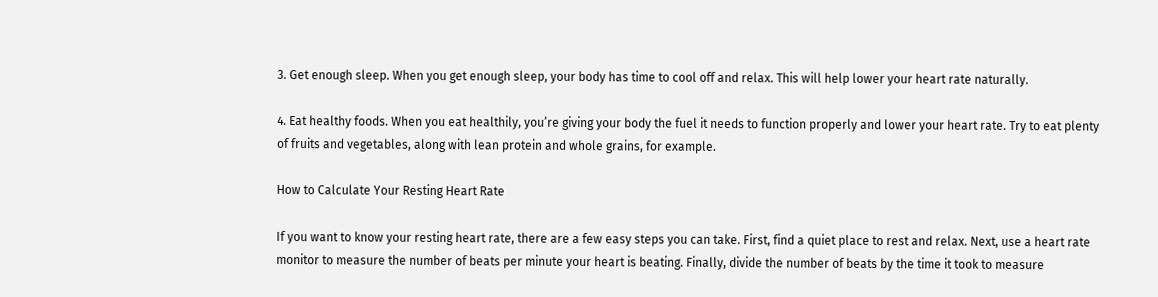3. Get enough sleep. When you get enough sleep, your body has time to cool off and relax. This will help lower your heart rate naturally.

4. Eat healthy foods. When you eat healthily, you’re giving your body the fuel it needs to function properly and lower your heart rate. Try to eat plenty of fruits and vegetables, along with lean protein and whole grains, for example.

How to Calculate Your Resting Heart Rate

If you want to know your resting heart rate, there are a few easy steps you can take. First, find a quiet place to rest and relax. Next, use a heart rate monitor to measure the number of beats per minute your heart is beating. Finally, divide the number of beats by the time it took to measure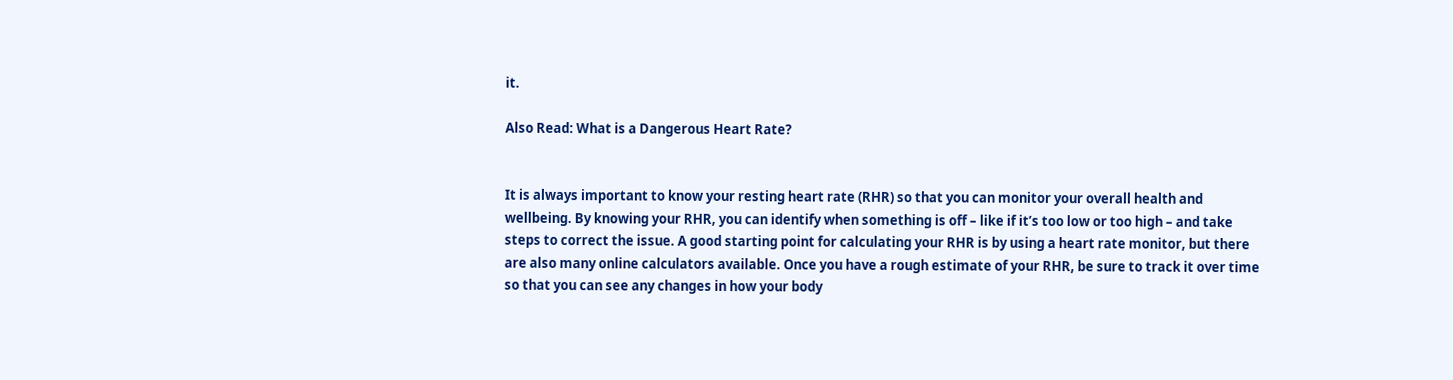it.

Also Read: What is a Dangerous Heart Rate?


It is always important to know your resting heart rate (RHR) so that you can monitor your overall health and wellbeing. By knowing your RHR, you can identify when something is off – like if it’s too low or too high – and take steps to correct the issue. A good starting point for calculating your RHR is by using a heart rate monitor, but there are also many online calculators available. Once you have a rough estimate of your RHR, be sure to track it over time so that you can see any changes in how your body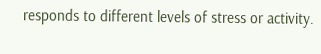responds to different levels of stress or activity.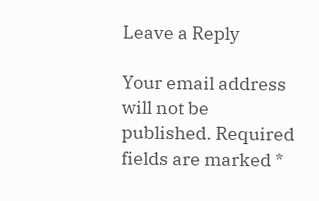Leave a Reply

Your email address will not be published. Required fields are marked *